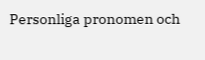Personliga pronomen och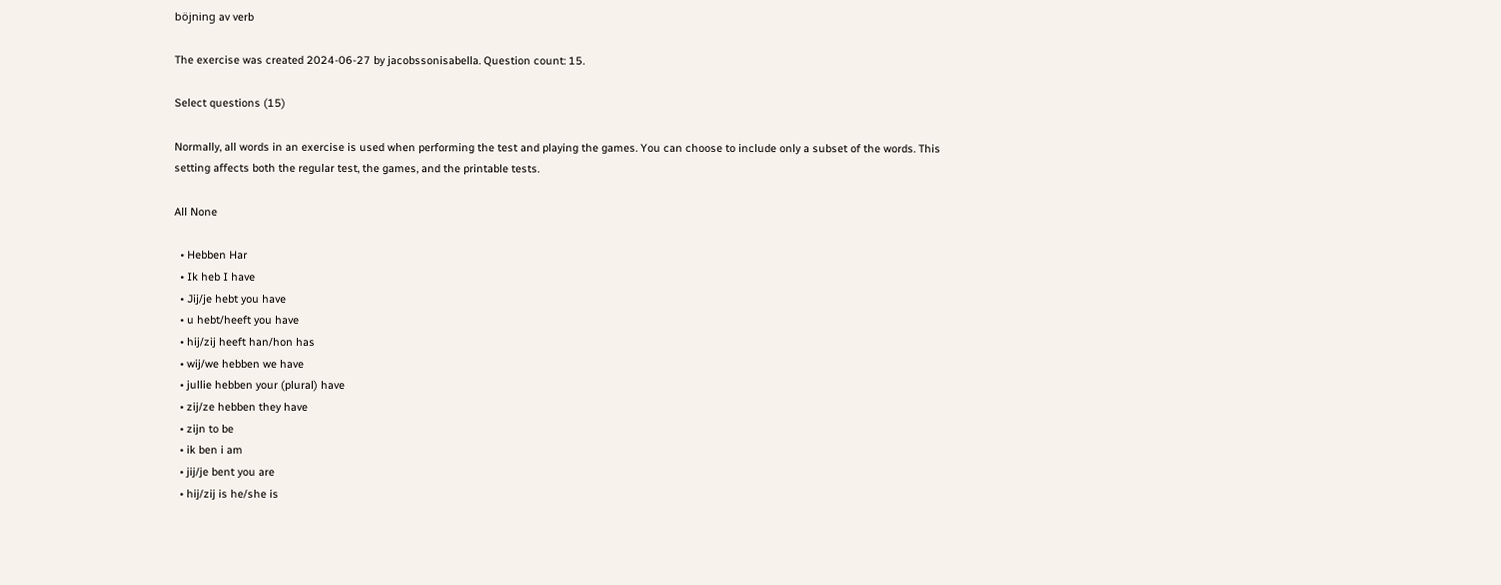böjning av verb

The exercise was created 2024-06-27 by jacobssonisabella. Question count: 15.

Select questions (15)

Normally, all words in an exercise is used when performing the test and playing the games. You can choose to include only a subset of the words. This setting affects both the regular test, the games, and the printable tests.

All None

  • Hebben Har
  • Ik heb I have
  • Jij/je hebt you have
  • u hebt/heeft you have
  • hij/zij heeft han/hon has
  • wij/we hebben we have
  • jullie hebben your (plural) have
  • zij/ze hebben they have
  • zijn to be
  • ik ben i am
  • jij/je bent you are
  • hij/zij is he/she is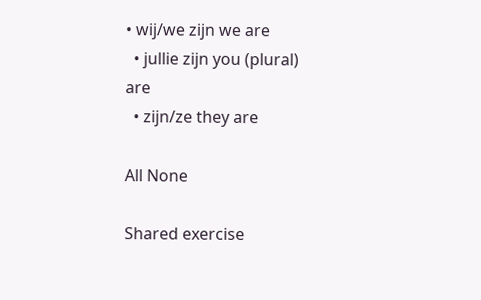• wij/we zijn we are
  • jullie zijn you (plural) are
  • zijn/ze they are

All None

Shared exercise